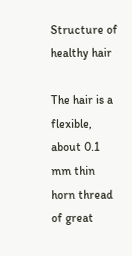Structure of healthy hair

The hair is a flexible, about 0.1 mm thin horn thread of great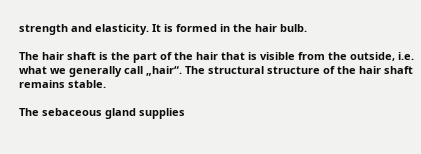strength and elasticity. It is formed in the hair bulb.

The hair shaft is the part of the hair that is visible from the outside, i.e. what we generally call „hair“. The structural structure of the hair shaft remains stable.

The sebaceous gland supplies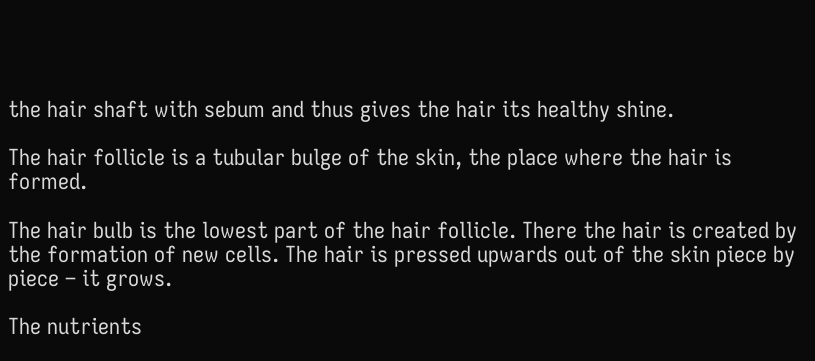the hair shaft with sebum and thus gives the hair its healthy shine.

The hair follicle is a tubular bulge of the skin, the place where the hair is formed.

The hair bulb is the lowest part of the hair follicle. There the hair is created by the formation of new cells. The hair is pressed upwards out of the skin piece by piece – it grows.

The nutrients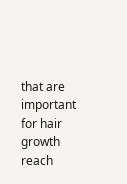that are important for hair growth reach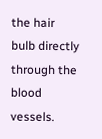the hair bulb directly through the blood vessels.